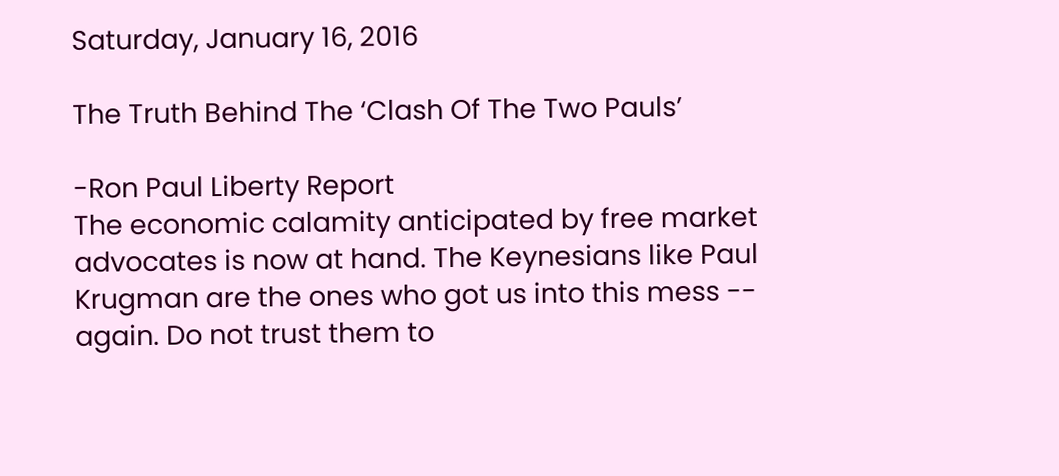Saturday, January 16, 2016

The Truth Behind The ‘Clash Of The Two Pauls’

-Ron Paul Liberty Report
The economic calamity anticipated by free market advocates is now at hand. The Keynesians like Paul Krugman are the ones who got us into this mess -- again. Do not trust them to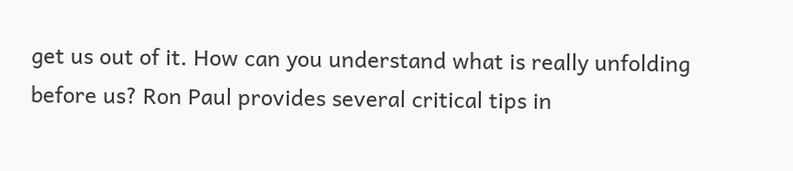get us out of it. How can you understand what is really unfolding before us? Ron Paul provides several critical tips in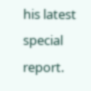his latest special report.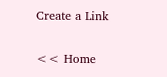Create a Link

<< Home